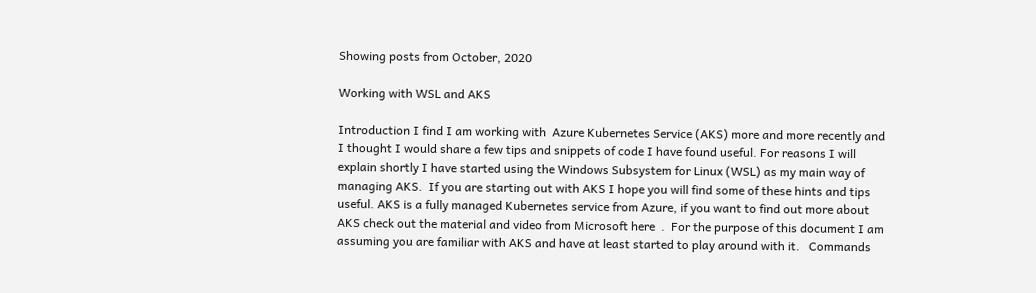Showing posts from October, 2020

Working with WSL and AKS

Introduction I find I am working with  Azure Kubernetes Service (AKS) more and more recently and I thought I would share a few tips and snippets of code I have found useful. For reasons I will explain shortly I have started using the Windows Subsystem for Linux (WSL) as my main way of managing AKS.  If you are starting out with AKS I hope you will find some of these hints and tips useful. AKS is a fully managed Kubernetes service from Azure, if you want to find out more about AKS check out the material and video from Microsoft here  .  For the purpose of this document I am assuming you are familiar with AKS and have at least started to play around with it.   Commands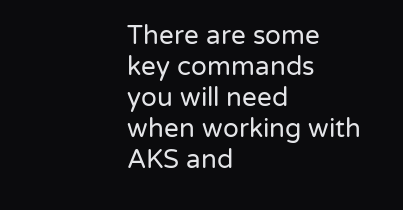There are some key commands you will need when working with AKS and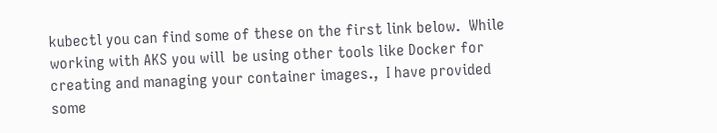kubectl you can find some of these on the first link below.  While working with AKS you will  be using other tools like Docker for creating and managing your container images.,  I have provided some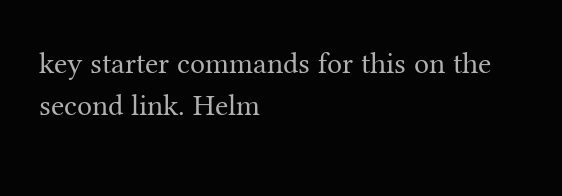key starter commands for this on the second link. Helm